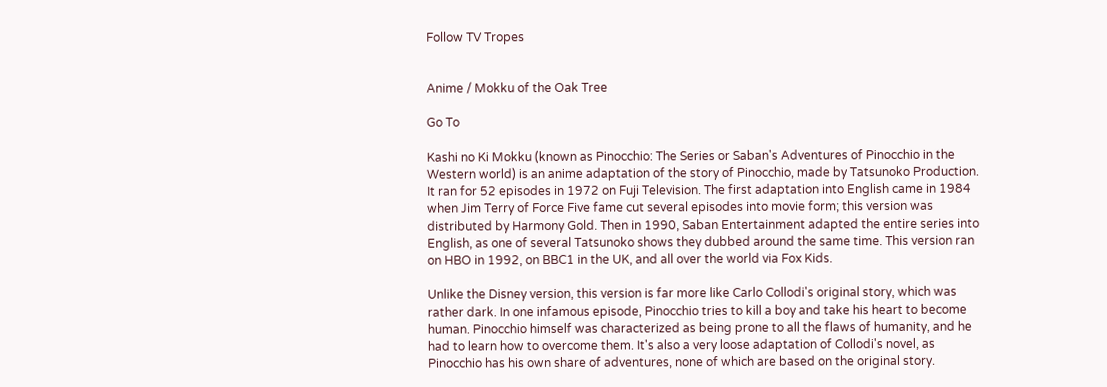Follow TV Tropes


Anime / Mokku of the Oak Tree

Go To

Kashi no Ki Mokku (known as Pinocchio: The Series or Saban's Adventures of Pinocchio in the Western world) is an anime adaptation of the story of Pinocchio, made by Tatsunoko Production. It ran for 52 episodes in 1972 on Fuji Television. The first adaptation into English came in 1984 when Jim Terry of Force Five fame cut several episodes into movie form; this version was distributed by Harmony Gold. Then in 1990, Saban Entertainment adapted the entire series into English, as one of several Tatsunoko shows they dubbed around the same time. This version ran on HBO in 1992, on BBC1 in the UK, and all over the world via Fox Kids.

Unlike the Disney version, this version is far more like Carlo Collodi's original story, which was rather dark. In one infamous episode, Pinocchio tries to kill a boy and take his heart to become human. Pinocchio himself was characterized as being prone to all the flaws of humanity, and he had to learn how to overcome them. It's also a very loose adaptation of Collodi's novel, as Pinocchio has his own share of adventures, none of which are based on the original story.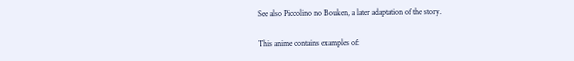See also Piccolino no Bouken, a later adaptation of the story.

This anime contains examples of: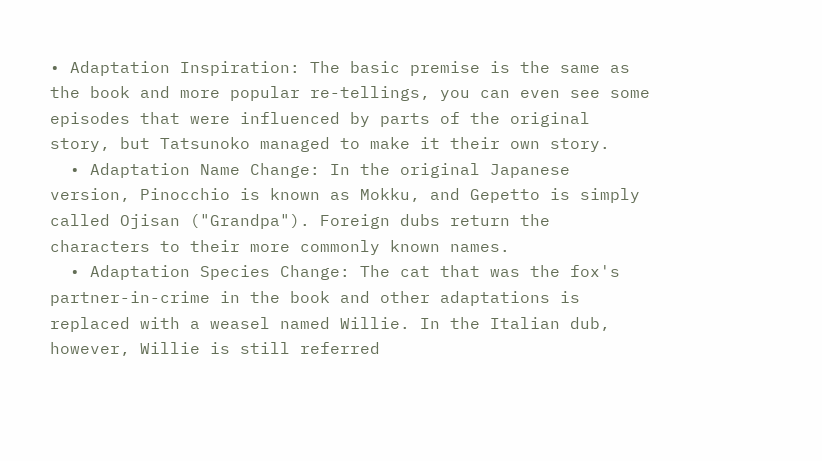• Adaptation Inspiration: The basic premise is the same as the book and more popular re-tellings, you can even see some episodes that were influenced by parts of the original story, but Tatsunoko managed to make it their own story.
  • Adaptation Name Change: In the original Japanese version, Pinocchio is known as Mokku, and Gepetto is simply called Ojisan ("Grandpa"). Foreign dubs return the characters to their more commonly known names.
  • Adaptation Species Change: The cat that was the fox's partner-in-crime in the book and other adaptations is replaced with a weasel named Willie. In the Italian dub, however, Willie is still referred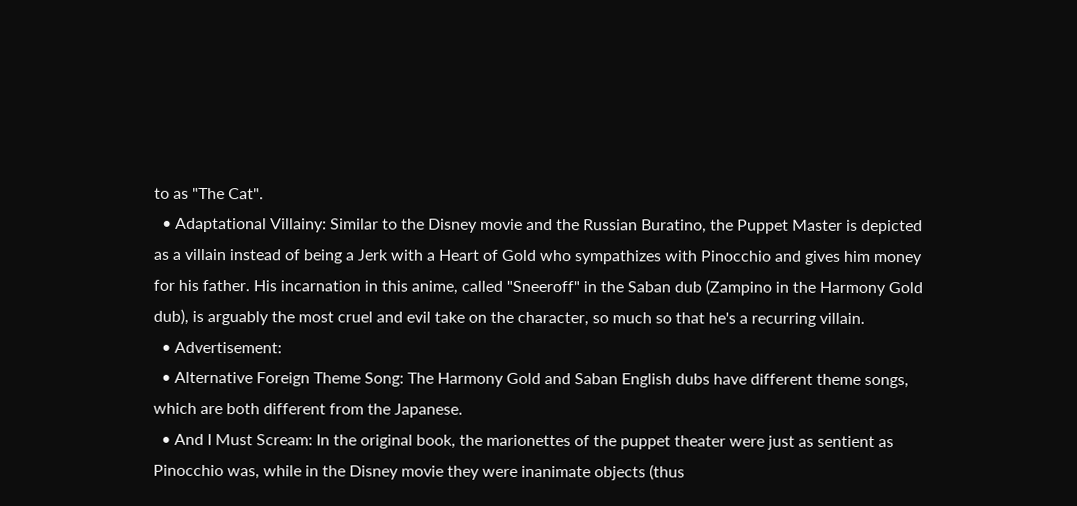to as "The Cat".
  • Adaptational Villainy: Similar to the Disney movie and the Russian Buratino, the Puppet Master is depicted as a villain instead of being a Jerk with a Heart of Gold who sympathizes with Pinocchio and gives him money for his father. His incarnation in this anime, called "Sneeroff" in the Saban dub (Zampino in the Harmony Gold dub), is arguably the most cruel and evil take on the character, so much so that he's a recurring villain.
  • Advertisement:
  • Alternative Foreign Theme Song: The Harmony Gold and Saban English dubs have different theme songs, which are both different from the Japanese.
  • And I Must Scream: In the original book, the marionettes of the puppet theater were just as sentient as Pinocchio was, while in the Disney movie they were inanimate objects (thus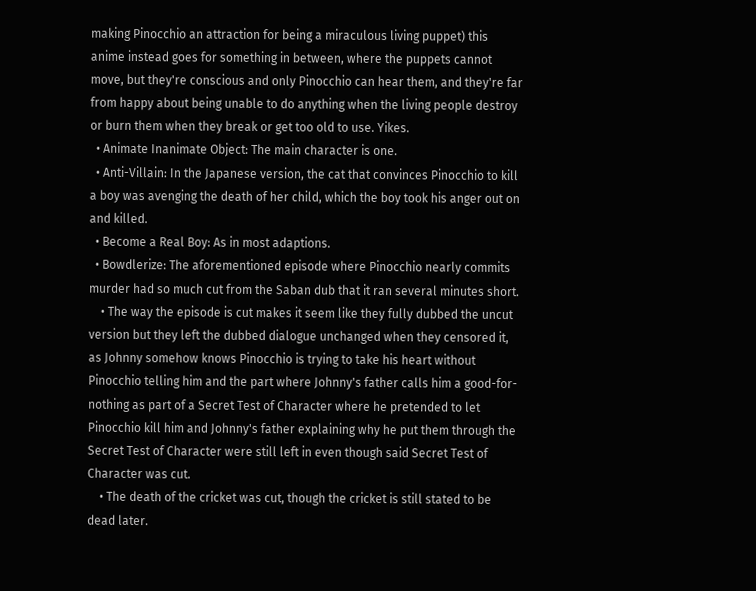making Pinocchio an attraction for being a miraculous living puppet) this anime instead goes for something in between, where the puppets cannot move, but they're conscious and only Pinocchio can hear them, and they're far from happy about being unable to do anything when the living people destroy or burn them when they break or get too old to use. Yikes.
  • Animate Inanimate Object: The main character is one.
  • Anti-Villain: In the Japanese version, the cat that convinces Pinocchio to kill a boy was avenging the death of her child, which the boy took his anger out on and killed.
  • Become a Real Boy: As in most adaptions.
  • Bowdlerize: The aforementioned episode where Pinocchio nearly commits murder had so much cut from the Saban dub that it ran several minutes short.
    • The way the episode is cut makes it seem like they fully dubbed the uncut version but they left the dubbed dialogue unchanged when they censored it, as Johnny somehow knows Pinocchio is trying to take his heart without Pinocchio telling him and the part where Johnny's father calls him a good-for-nothing as part of a Secret Test of Character where he pretended to let Pinocchio kill him and Johnny's father explaining why he put them through the Secret Test of Character were still left in even though said Secret Test of Character was cut.
    • The death of the cricket was cut, though the cricket is still stated to be dead later.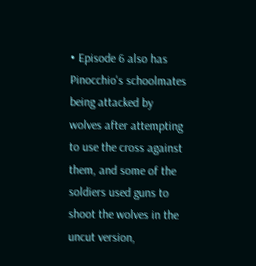• Episode 6 also has Pinocchio's schoolmates being attacked by wolves after attempting to use the cross against them, and some of the soldiers used guns to shoot the wolves in the uncut version,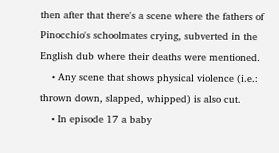then after that there's a scene where the fathers of Pinocchio's schoolmates crying, subverted in the English dub where their deaths were mentioned.
    • Any scene that shows physical violence (i.e.: thrown down, slapped, whipped) is also cut.
    • In episode 17 a baby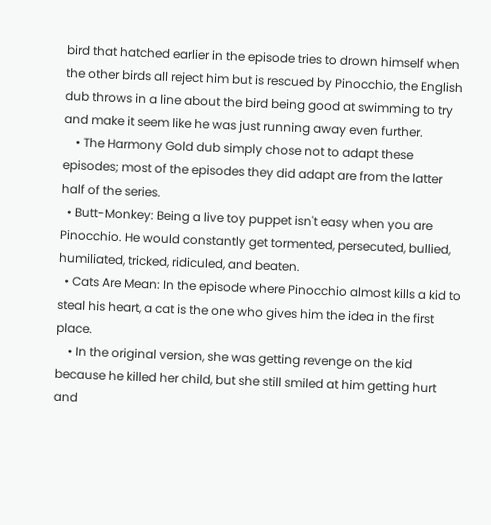bird that hatched earlier in the episode tries to drown himself when the other birds all reject him but is rescued by Pinocchio, the English dub throws in a line about the bird being good at swimming to try and make it seem like he was just running away even further.
    • The Harmony Gold dub simply chose not to adapt these episodes; most of the episodes they did adapt are from the latter half of the series.
  • Butt-Monkey: Being a live toy puppet isn't easy when you are Pinocchio. He would constantly get tormented, persecuted, bullied, humiliated, tricked, ridiculed, and beaten.
  • Cats Are Mean: In the episode where Pinocchio almost kills a kid to steal his heart, a cat is the one who gives him the idea in the first place.
    • In the original version, she was getting revenge on the kid because he killed her child, but she still smiled at him getting hurt and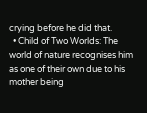crying before he did that.
  • Child of Two Worlds: The world of nature recognises him as one of their own due to his mother being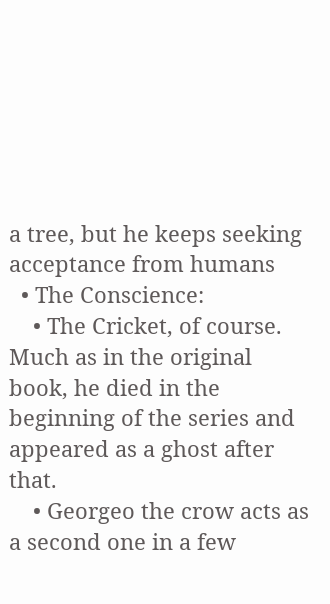a tree, but he keeps seeking acceptance from humans
  • The Conscience:
    • The Cricket, of course. Much as in the original book, he died in the beginning of the series and appeared as a ghost after that.
    • Georgeo the crow acts as a second one in a few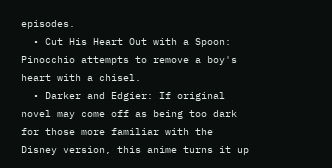episodes.
  • Cut His Heart Out with a Spoon: Pinocchio attempts to remove a boy's heart with a chisel.
  • Darker and Edgier: If original novel may come off as being too dark for those more familiar with the Disney version, this anime turns it up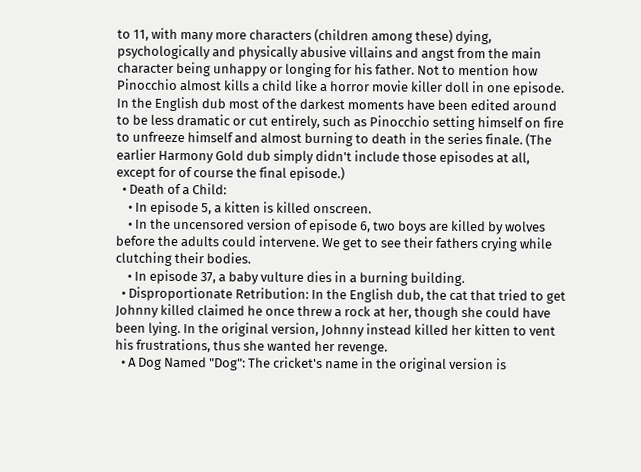to 11, with many more characters (children among these) dying, psychologically and physically abusive villains and angst from the main character being unhappy or longing for his father. Not to mention how Pinocchio almost kills a child like a horror movie killer doll in one episode. In the English dub most of the darkest moments have been edited around to be less dramatic or cut entirely, such as Pinocchio setting himself on fire to unfreeze himself and almost burning to death in the series finale. (The earlier Harmony Gold dub simply didn't include those episodes at all, except for of course the final episode.)
  • Death of a Child:
    • In episode 5, a kitten is killed onscreen.
    • In the uncensored version of episode 6, two boys are killed by wolves before the adults could intervene. We get to see their fathers crying while clutching their bodies.
    • In episode 37, a baby vulture dies in a burning building.
  • Disproportionate Retribution: In the English dub, the cat that tried to get Johnny killed claimed he once threw a rock at her, though she could have been lying. In the original version, Johnny instead killed her kitten to vent his frustrations, thus she wanted her revenge.
  • A Dog Named "Dog": The cricket's name in the original version is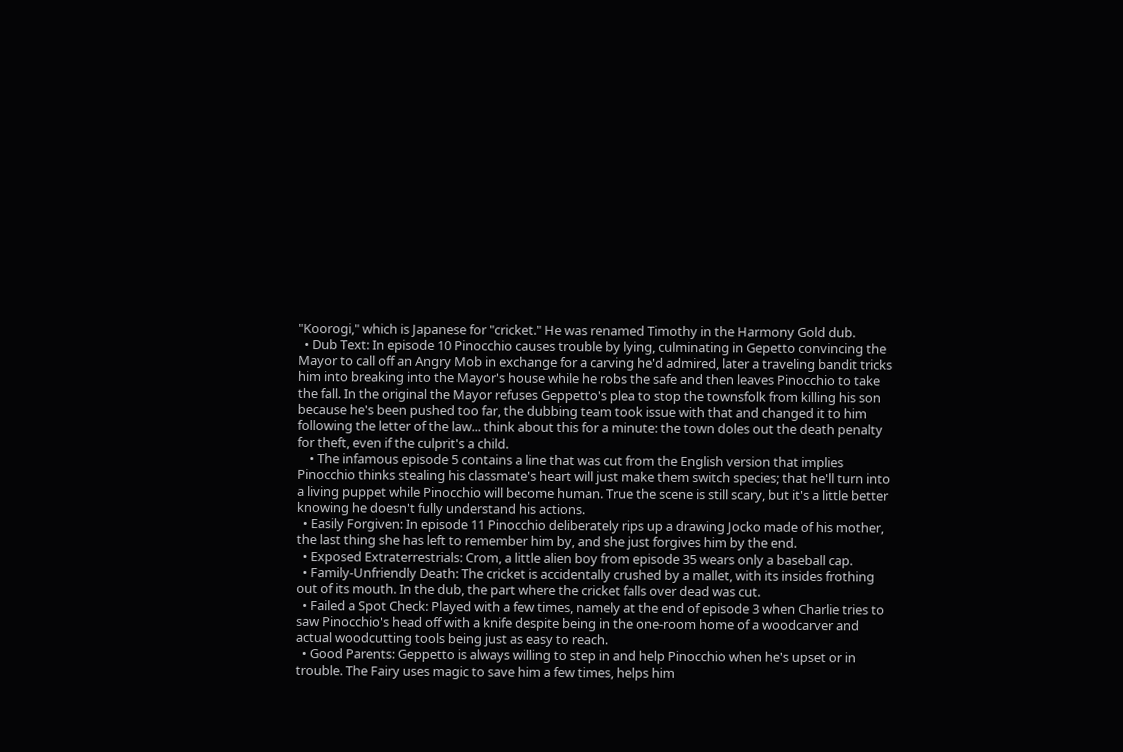"Koorogi," which is Japanese for "cricket." He was renamed Timothy in the Harmony Gold dub.
  • Dub Text: In episode 10 Pinocchio causes trouble by lying, culminating in Gepetto convincing the Mayor to call off an Angry Mob in exchange for a carving he'd admired, later a traveling bandit tricks him into breaking into the Mayor's house while he robs the safe and then leaves Pinocchio to take the fall. In the original the Mayor refuses Geppetto's plea to stop the townsfolk from killing his son because he's been pushed too far, the dubbing team took issue with that and changed it to him following the letter of the law... think about this for a minute: the town doles out the death penalty for theft, even if the culprit's a child.
    • The infamous episode 5 contains a line that was cut from the English version that implies Pinocchio thinks stealing his classmate's heart will just make them switch species; that he'll turn into a living puppet while Pinocchio will become human. True the scene is still scary, but it's a little better knowing he doesn't fully understand his actions.
  • Easily Forgiven: In episode 11 Pinocchio deliberately rips up a drawing Jocko made of his mother, the last thing she has left to remember him by, and she just forgives him by the end.
  • Exposed Extraterrestrials: Crom, a little alien boy from episode 35 wears only a baseball cap.
  • Family-Unfriendly Death: The cricket is accidentally crushed by a mallet, with its insides frothing out of its mouth. In the dub, the part where the cricket falls over dead was cut.
  • Failed a Spot Check: Played with a few times, namely at the end of episode 3 when Charlie tries to saw Pinocchio's head off with a knife despite being in the one-room home of a woodcarver and actual woodcutting tools being just as easy to reach.
  • Good Parents: Geppetto is always willing to step in and help Pinocchio when he's upset or in trouble. The Fairy uses magic to save him a few times, helps him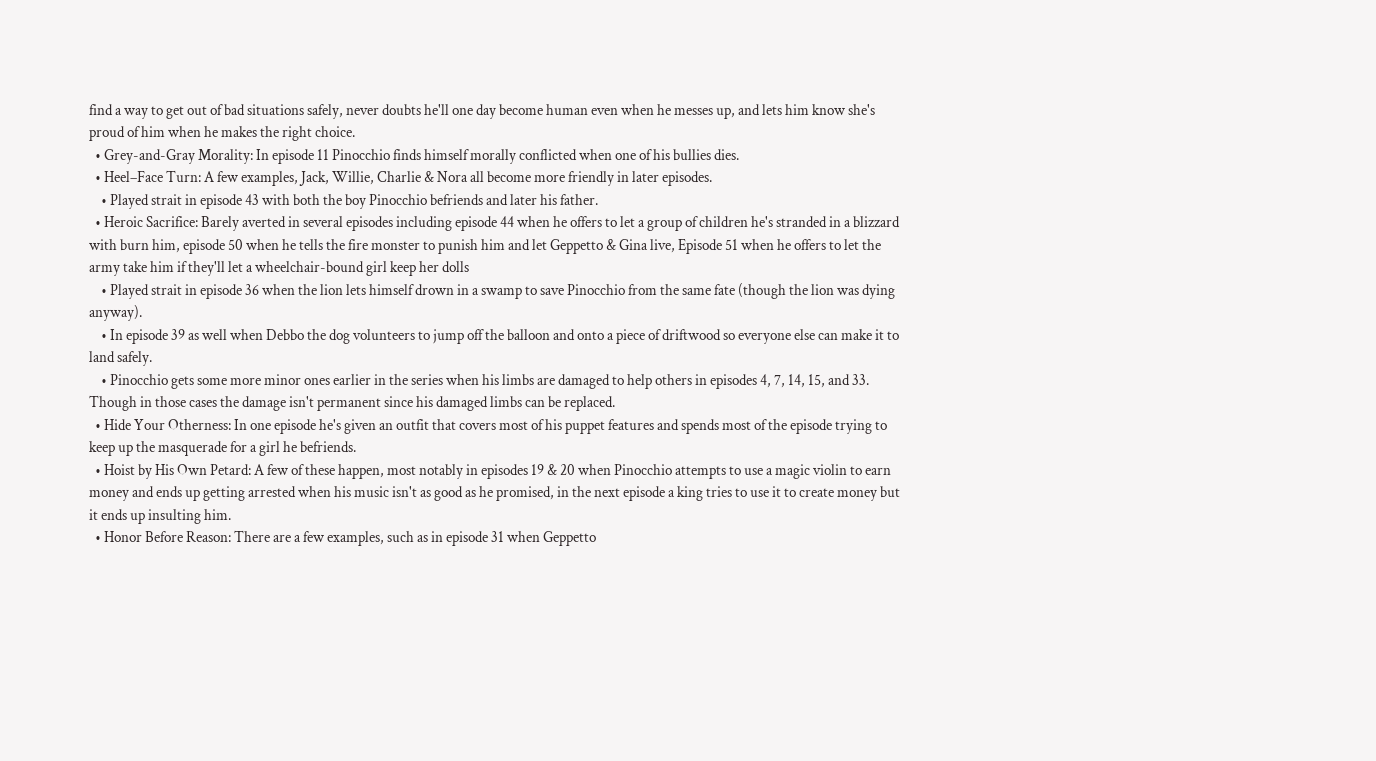find a way to get out of bad situations safely, never doubts he'll one day become human even when he messes up, and lets him know she's proud of him when he makes the right choice.
  • Grey-and-Gray Morality: In episode 11 Pinocchio finds himself morally conflicted when one of his bullies dies.
  • Heel–Face Turn: A few examples, Jack, Willie, Charlie & Nora all become more friendly in later episodes.
    • Played strait in episode 43 with both the boy Pinocchio befriends and later his father.
  • Heroic Sacrifice: Barely averted in several episodes including episode 44 when he offers to let a group of children he's stranded in a blizzard with burn him, episode 50 when he tells the fire monster to punish him and let Geppetto & Gina live, Episode 51 when he offers to let the army take him if they'll let a wheelchair-bound girl keep her dolls
    • Played strait in episode 36 when the lion lets himself drown in a swamp to save Pinocchio from the same fate (though the lion was dying anyway).
    • In episode 39 as well when Debbo the dog volunteers to jump off the balloon and onto a piece of driftwood so everyone else can make it to land safely.
    • Pinocchio gets some more minor ones earlier in the series when his limbs are damaged to help others in episodes 4, 7, 14, 15, and 33. Though in those cases the damage isn't permanent since his damaged limbs can be replaced.
  • Hide Your Otherness: In one episode he's given an outfit that covers most of his puppet features and spends most of the episode trying to keep up the masquerade for a girl he befriends.
  • Hoist by His Own Petard: A few of these happen, most notably in episodes 19 & 20 when Pinocchio attempts to use a magic violin to earn money and ends up getting arrested when his music isn't as good as he promised, in the next episode a king tries to use it to create money but it ends up insulting him.
  • Honor Before Reason: There are a few examples, such as in episode 31 when Geppetto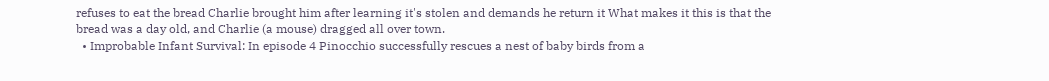refuses to eat the bread Charlie brought him after learning it's stolen and demands he return it What makes it this is that the bread was a day old, and Charlie (a mouse) dragged all over town.
  • Improbable Infant Survival: In episode 4 Pinocchio successfully rescues a nest of baby birds from a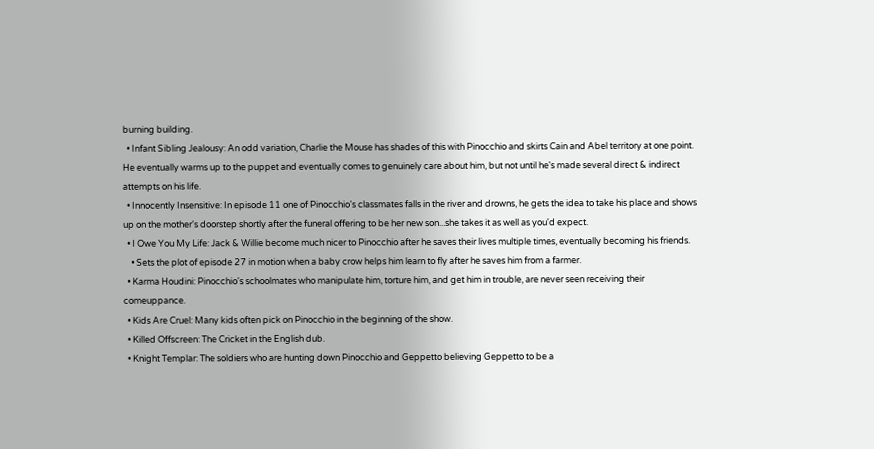burning building.
  • Infant Sibling Jealousy: An odd variation, Charlie the Mouse has shades of this with Pinocchio and skirts Cain and Abel territory at one point. He eventually warms up to the puppet and eventually comes to genuinely care about him, but not until he's made several direct & indirect attempts on his life.
  • Innocently Insensitive: In episode 11 one of Pinocchio's classmates falls in the river and drowns, he gets the idea to take his place and shows up on the mother's doorstep shortly after the funeral offering to be her new son...she takes it as well as you'd expect.
  • I Owe You My Life: Jack & Willie become much nicer to Pinocchio after he saves their lives multiple times, eventually becoming his friends.
    • Sets the plot of episode 27 in motion when a baby crow helps him learn to fly after he saves him from a farmer.
  • Karma Houdini: Pinocchio's schoolmates who manipulate him, torture him, and get him in trouble, are never seen receiving their comeuppance.
  • Kids Are Cruel: Many kids often pick on Pinocchio in the beginning of the show.
  • Killed Offscreen: The Cricket in the English dub.
  • Knight Templar: The soldiers who are hunting down Pinocchio and Geppetto believing Geppetto to be a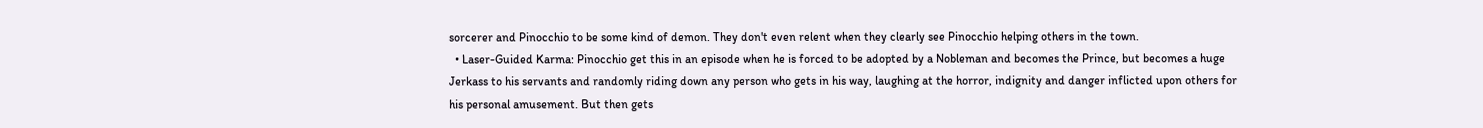sorcerer and Pinocchio to be some kind of demon. They don't even relent when they clearly see Pinocchio helping others in the town.
  • Laser-Guided Karma: Pinocchio get this in an episode when he is forced to be adopted by a Nobleman and becomes the Prince, but becomes a huge Jerkass to his servants and randomly riding down any person who gets in his way, laughing at the horror, indignity and danger inflicted upon others for his personal amusement. But then gets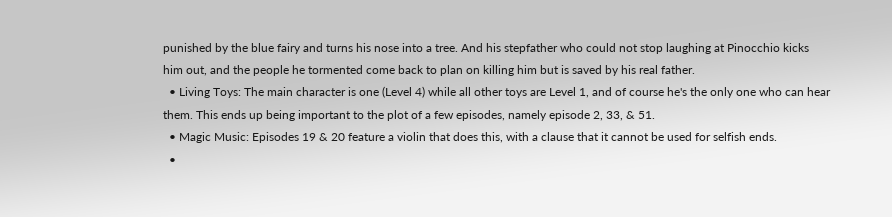punished by the blue fairy and turns his nose into a tree. And his stepfather who could not stop laughing at Pinocchio kicks him out, and the people he tormented come back to plan on killing him but is saved by his real father.
  • Living Toys: The main character is one (Level 4) while all other toys are Level 1, and of course he's the only one who can hear them. This ends up being important to the plot of a few episodes, namely episode 2, 33, & 51.
  • Magic Music: Episodes 19 & 20 feature a violin that does this, with a clause that it cannot be used for selfish ends.
  •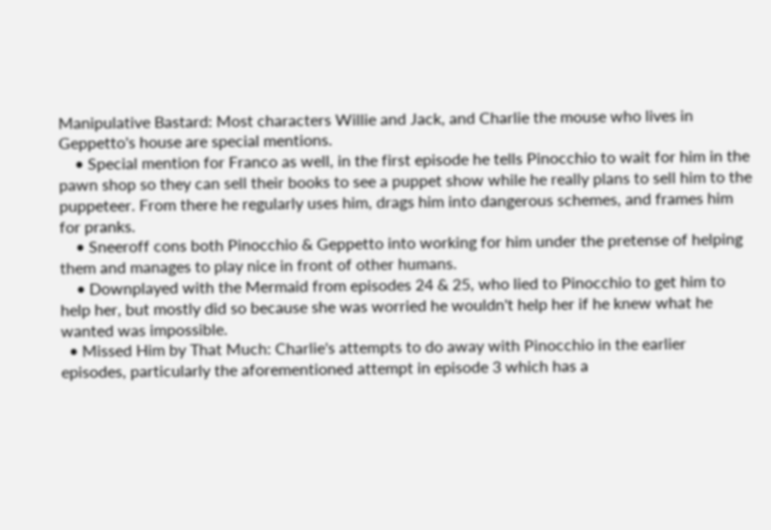Manipulative Bastard: Most characters Willie and Jack, and Charlie the mouse who lives in Geppetto's house are special mentions.
    • Special mention for Franco as well, in the first episode he tells Pinocchio to wait for him in the pawn shop so they can sell their books to see a puppet show while he really plans to sell him to the puppeteer. From there he regularly uses him, drags him into dangerous schemes, and frames him for pranks.
    • Sneeroff cons both Pinocchio & Geppetto into working for him under the pretense of helping them and manages to play nice in front of other humans.
    • Downplayed with the Mermaid from episodes 24 & 25, who lied to Pinocchio to get him to help her, but mostly did so because she was worried he wouldn't help her if he knew what he wanted was impossible.
  • Missed Him by That Much: Charlie's attempts to do away with Pinocchio in the earlier episodes, particularly the aforementioned attempt in episode 3 which has a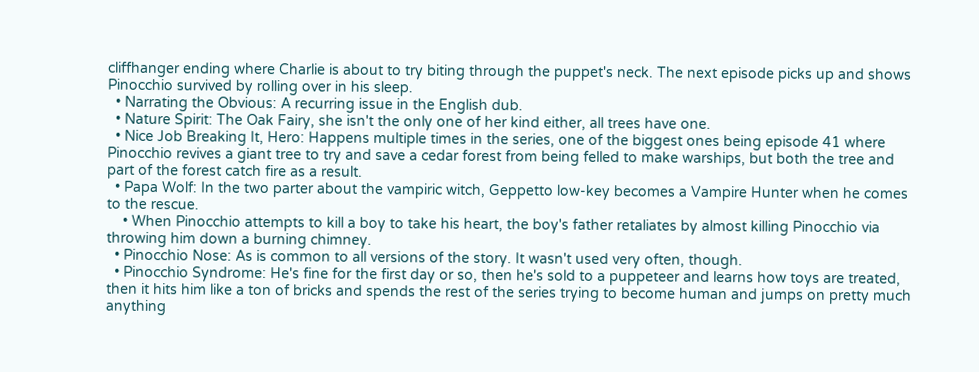cliffhanger ending where Charlie is about to try biting through the puppet's neck. The next episode picks up and shows Pinocchio survived by rolling over in his sleep.
  • Narrating the Obvious: A recurring issue in the English dub.
  • Nature Spirit: The Oak Fairy, she isn't the only one of her kind either, all trees have one.
  • Nice Job Breaking It, Hero: Happens multiple times in the series, one of the biggest ones being episode 41 where Pinocchio revives a giant tree to try and save a cedar forest from being felled to make warships, but both the tree and part of the forest catch fire as a result.
  • Papa Wolf: In the two parter about the vampiric witch, Geppetto low-key becomes a Vampire Hunter when he comes to the rescue.
    • When Pinocchio attempts to kill a boy to take his heart, the boy's father retaliates by almost killing Pinocchio via throwing him down a burning chimney.
  • Pinocchio Nose: As is common to all versions of the story. It wasn't used very often, though.
  • Pinocchio Syndrome: He's fine for the first day or so, then he's sold to a puppeteer and learns how toys are treated, then it hits him like a ton of bricks and spends the rest of the series trying to become human and jumps on pretty much anything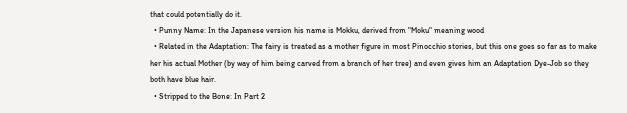that could potentially do it.
  • Punny Name: In the Japanese version his name is Mokku, derived from "Moku" meaning wood
  • Related in the Adaptation: The fairy is treated as a mother figure in most Pinocchio stories, but this one goes so far as to make her his actual Mother (by way of him being carved from a branch of her tree) and even gives him an Adaptation Dye-Job so they both have blue hair.
  • Stripped to the Bone: In Part 2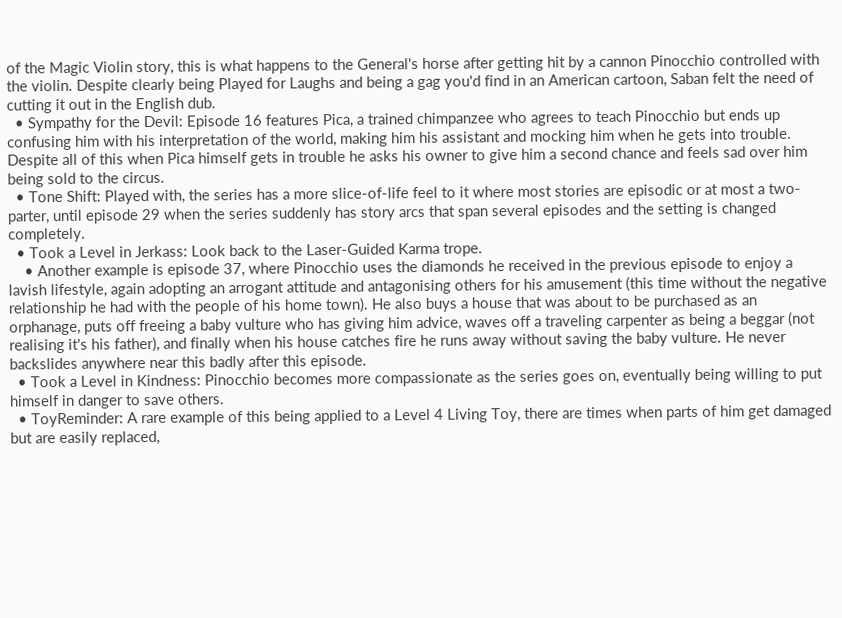of the Magic Violin story, this is what happens to the General's horse after getting hit by a cannon Pinocchio controlled with the violin. Despite clearly being Played for Laughs and being a gag you'd find in an American cartoon, Saban felt the need of cutting it out in the English dub.
  • Sympathy for the Devil: Episode 16 features Pica, a trained chimpanzee who agrees to teach Pinocchio but ends up confusing him with his interpretation of the world, making him his assistant and mocking him when he gets into trouble. Despite all of this when Pica himself gets in trouble he asks his owner to give him a second chance and feels sad over him being sold to the circus.
  • Tone Shift: Played with, the series has a more slice-of-life feel to it where most stories are episodic or at most a two-parter, until episode 29 when the series suddenly has story arcs that span several episodes and the setting is changed completely.
  • Took a Level in Jerkass: Look back to the Laser-Guided Karma trope.
    • Another example is episode 37, where Pinocchio uses the diamonds he received in the previous episode to enjoy a lavish lifestyle, again adopting an arrogant attitude and antagonising others for his amusement (this time without the negative relationship he had with the people of his home town). He also buys a house that was about to be purchased as an orphanage, puts off freeing a baby vulture who has giving him advice, waves off a traveling carpenter as being a beggar (not realising it's his father), and finally when his house catches fire he runs away without saving the baby vulture. He never backslides anywhere near this badly after this episode.
  • Took a Level in Kindness: Pinocchio becomes more compassionate as the series goes on, eventually being willing to put himself in danger to save others.
  • ToyReminder: A rare example of this being applied to a Level 4 Living Toy, there are times when parts of him get damaged but are easily replaced,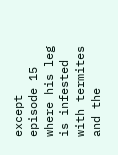except episode 15 where his leg is infested with termites and the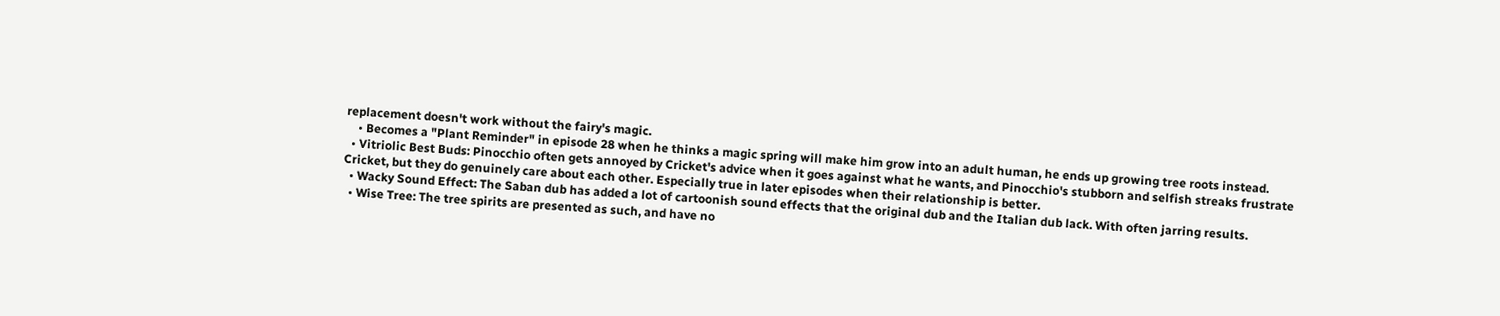replacement doesn't work without the fairy's magic.
    • Becomes a "Plant Reminder" in episode 28 when he thinks a magic spring will make him grow into an adult human, he ends up growing tree roots instead.
  • Vitriolic Best Buds: Pinocchio often gets annoyed by Cricket's advice when it goes against what he wants, and Pinocchio's stubborn and selfish streaks frustrate Cricket, but they do genuinely care about each other. Especially true in later episodes when their relationship is better.
  • Wacky Sound Effect: The Saban dub has added a lot of cartoonish sound effects that the original dub and the Italian dub lack. With often jarring results.
  • Wise Tree: The tree spirits are presented as such, and have no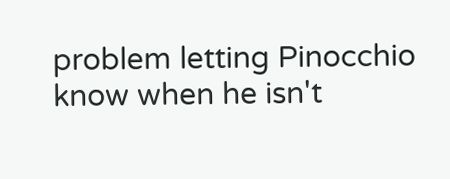problem letting Pinocchio know when he isn't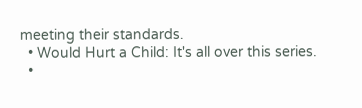meeting their standards.
  • Would Hurt a Child: It's all over this series.
  •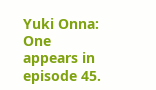Yuki Onna: One appears in episode 45.